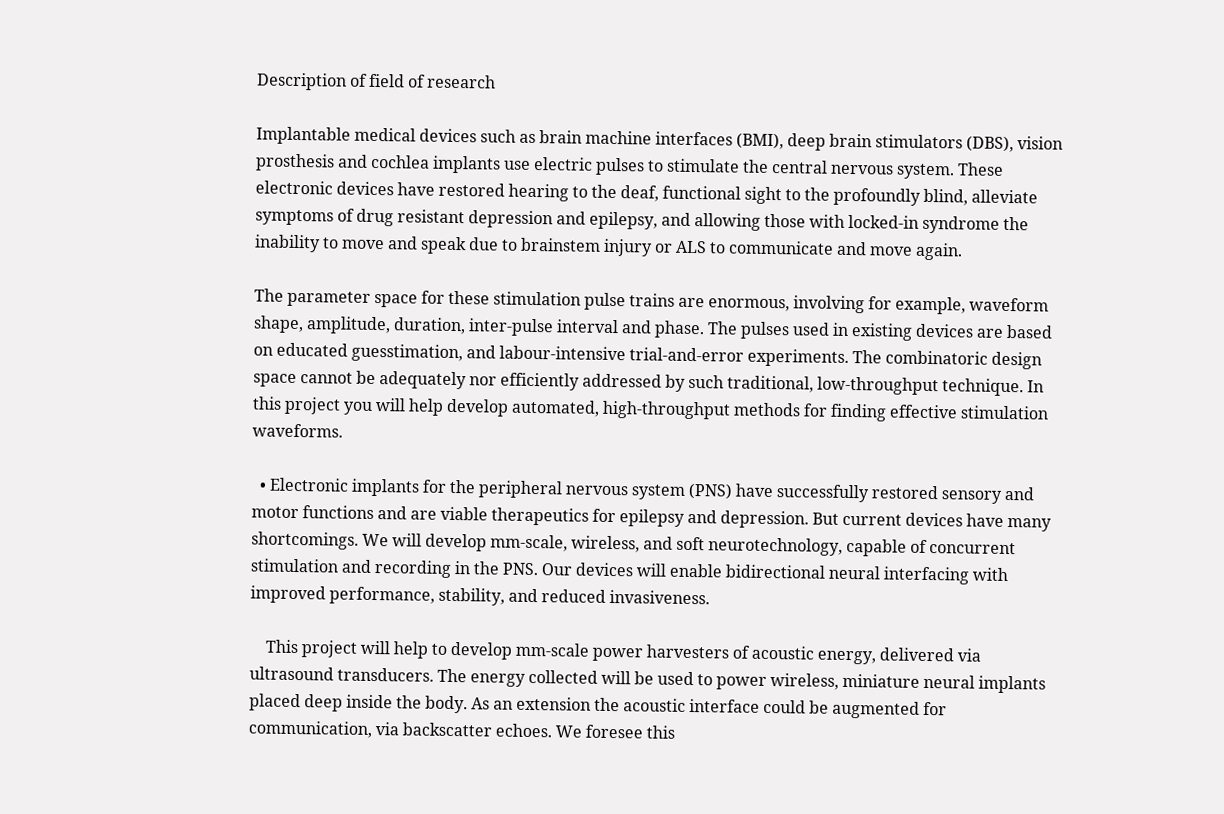Description of field of research

Implantable medical devices such as brain machine interfaces (BMI), deep brain stimulators (DBS), vision prosthesis and cochlea implants use electric pulses to stimulate the central nervous system. These electronic devices have restored hearing to the deaf, functional sight to the profoundly blind, alleviate symptoms of drug resistant depression and epilepsy, and allowing those with locked-in syndrome the inability to move and speak due to brainstem injury or ALS to communicate and move again.

The parameter space for these stimulation pulse trains are enormous, involving for example, waveform shape, amplitude, duration, inter-pulse interval and phase. The pulses used in existing devices are based on educated guesstimation, and labour-intensive trial-and-error experiments. The combinatoric design space cannot be adequately nor efficiently addressed by such traditional, low-throughput technique. In this project you will help develop automated, high-throughput methods for finding effective stimulation waveforms.

  • Electronic implants for the peripheral nervous system (PNS) have successfully restored sensory and motor functions and are viable therapeutics for epilepsy and depression. But current devices have many shortcomings. We will develop mm-scale, wireless, and soft neurotechnology, capable of concurrent stimulation and recording in the PNS. Our devices will enable bidirectional neural interfacing with improved performance, stability, and reduced invasiveness.

    This project will help to develop mm-scale power harvesters of acoustic energy, delivered via ultrasound transducers. The energy collected will be used to power wireless, miniature neural implants placed deep inside the body. As an extension the acoustic interface could be augmented for communication, via backscatter echoes. We foresee this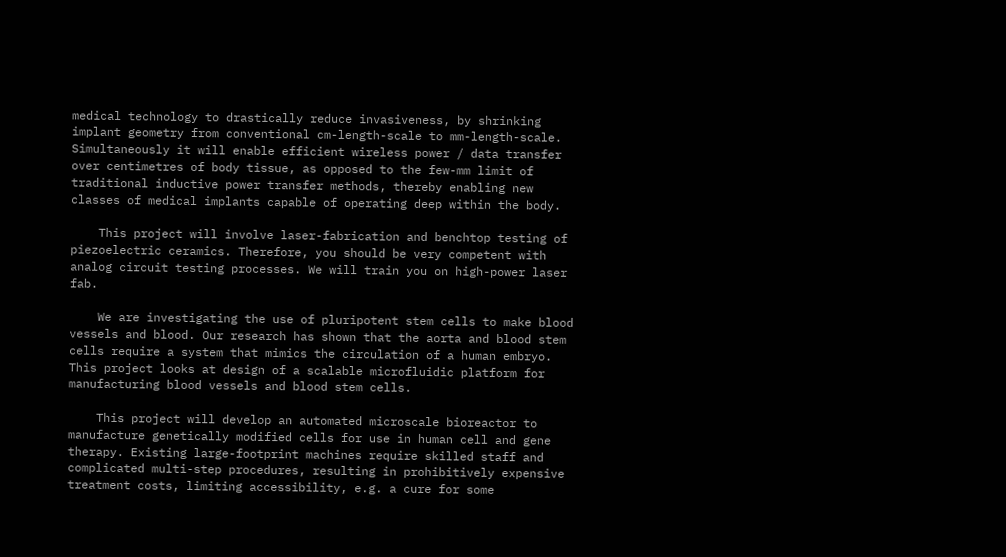medical technology to drastically reduce invasiveness, by shrinking implant geometry from conventional cm-length-scale to mm-length-scale. Simultaneously it will enable efficient wireless power / data transfer over centimetres of body tissue, as opposed to the few-mm limit of traditional inductive power transfer methods, thereby enabling new classes of medical implants capable of operating deep within the body.

    This project will involve laser-fabrication and benchtop testing of piezoelectric ceramics. Therefore, you should be very competent with analog circuit testing processes. We will train you on high-power laser fab.

    We are investigating the use of pluripotent stem cells to make blood vessels and blood. Our research has shown that the aorta and blood stem cells require a system that mimics the circulation of a human embryo. This project looks at design of a scalable microfluidic platform for manufacturing blood vessels and blood stem cells.

    This project will develop an automated microscale bioreactor to manufacture genetically modified cells for use in human cell and gene therapy. Existing large-footprint machines require skilled staff and complicated multi-step procedures, resulting in prohibitively expensive treatment costs, limiting accessibility, e.g. a cure for some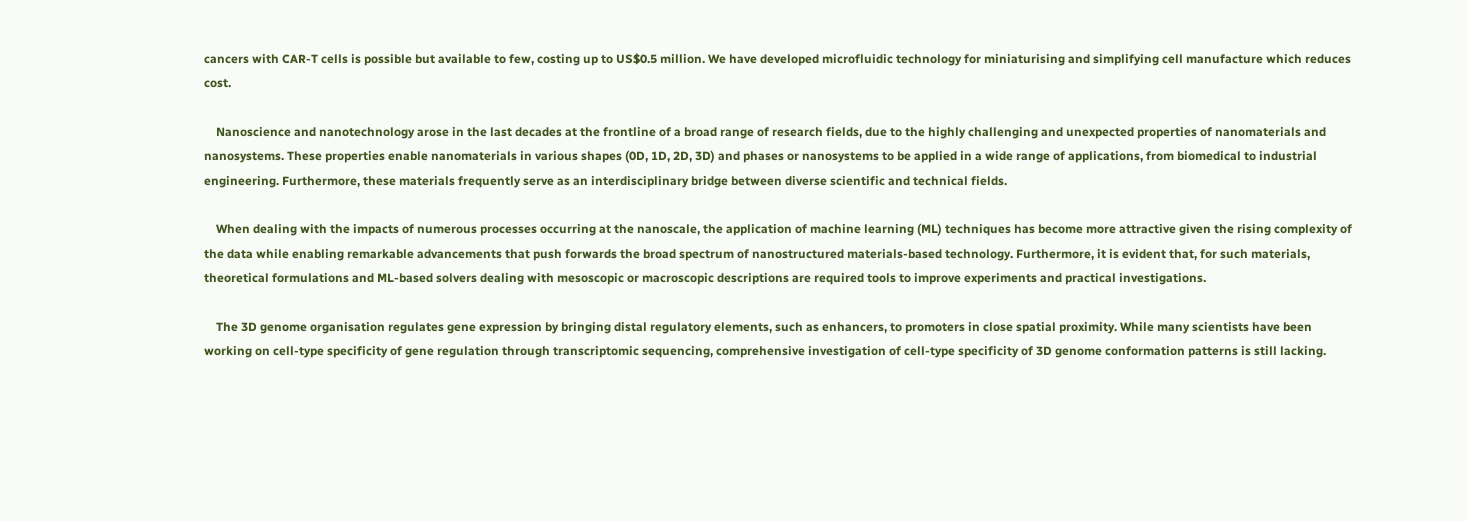cancers with CAR-T cells is possible but available to few, costing up to US$0.5 million. We have developed microfluidic technology for miniaturising and simplifying cell manufacture which reduces cost.

    Nanoscience and nanotechnology arose in the last decades at the frontline of a broad range of research fields, due to the highly challenging and unexpected properties of nanomaterials and nanosystems. These properties enable nanomaterials in various shapes (0D, 1D, 2D, 3D) and phases or nanosystems to be applied in a wide range of applications, from biomedical to industrial engineering. Furthermore, these materials frequently serve as an interdisciplinary bridge between diverse scientific and technical fields.

    When dealing with the impacts of numerous processes occurring at the nanoscale, the application of machine learning (ML) techniques has become more attractive given the rising complexity of the data while enabling remarkable advancements that push forwards the broad spectrum of nanostructured materials-based technology. Furthermore, it is evident that, for such materials, theoretical formulations and ML-based solvers dealing with mesoscopic or macroscopic descriptions are required tools to improve experiments and practical investigations.

    The 3D genome organisation regulates gene expression by bringing distal regulatory elements, such as enhancers, to promoters in close spatial proximity. While many scientists have been working on cell-type specificity of gene regulation through transcriptomic sequencing, comprehensive investigation of cell-type specificity of 3D genome conformation patterns is still lacking.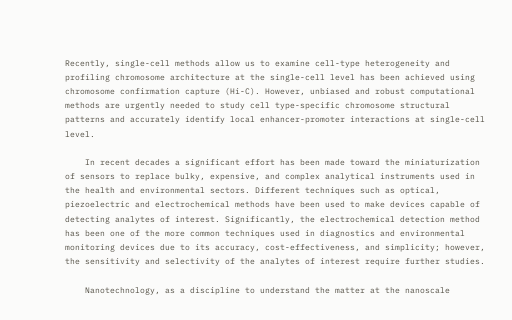Recently, single-cell methods allow us to examine cell-type heterogeneity and profiling chromosome architecture at the single-cell level has been achieved using chromosome confirmation capture (Hi-C). However, unbiased and robust computational methods are urgently needed to study cell type-specific chromosome structural patterns and accurately identify local enhancer-promoter interactions at single-cell level.

    In recent decades a significant effort has been made toward the miniaturization of sensors to replace bulky, expensive, and complex analytical instruments used in the health and environmental sectors. Different techniques such as optical, piezoelectric and electrochemical methods have been used to make devices capable of detecting analytes of interest. Significantly, the electrochemical detection method has been one of the more common techniques used in diagnostics and environmental monitoring devices due to its accuracy, cost-effectiveness, and simplicity; however, the sensitivity and selectivity of the analytes of interest require further studies.

    Nanotechnology, as a discipline to understand the matter at the nanoscale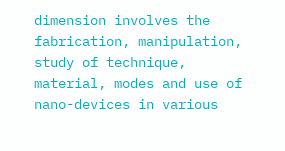dimension involves the fabrication, manipulation, study of technique, material, modes and use of nano-devices in various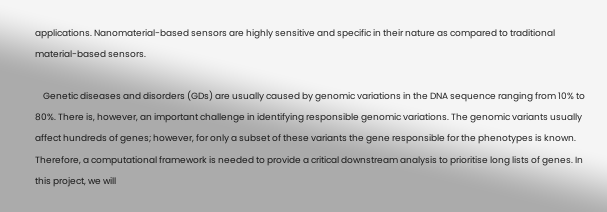applications. Nanomaterial-based sensors are highly sensitive and specific in their nature as compared to traditional material-based sensors.

    Genetic diseases and disorders (GDs) are usually caused by genomic variations in the DNA sequence ranging from 10% to 80%. There is, however, an important challenge in identifying responsible genomic variations. The genomic variants usually affect hundreds of genes; however, for only a subset of these variants the gene responsible for the phenotypes is known. Therefore, a computational framework is needed to provide a critical downstream analysis to prioritise long lists of genes. In this project, we will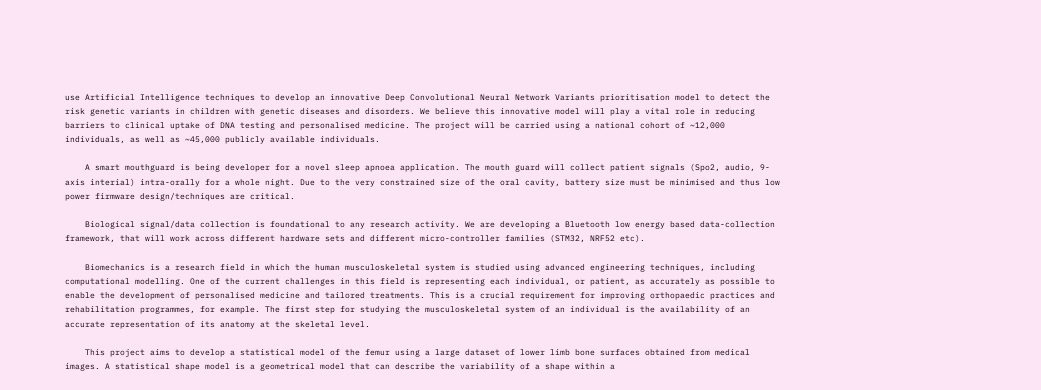use Artificial Intelligence techniques to develop an innovative Deep Convolutional Neural Network Variants prioritisation model to detect the risk genetic variants in children with genetic diseases and disorders. We believe this innovative model will play a vital role in reducing barriers to clinical uptake of DNA testing and personalised medicine. The project will be carried using a national cohort of ~12,000 individuals, as well as ~45,000 publicly available individuals.

    A smart mouthguard is being developer for a novel sleep apnoea application. The mouth guard will collect patient signals (Spo2, audio, 9-axis interial) intra-orally for a whole night. Due to the very constrained size of the oral cavity, battery size must be minimised and thus low power firmware design/techniques are critical.

    Biological signal/data collection is foundational to any research activity. We are developing a Bluetooth low energy based data-collection framework, that will work across different hardware sets and different micro-controller families (STM32, NRF52 etc).

    Biomechanics is a research field in which the human musculoskeletal system is studied using advanced engineering techniques, including computational modelling. One of the current challenges in this field is representing each individual, or patient, as accurately as possible to enable the development of personalised medicine and tailored treatments. This is a crucial requirement for improving orthopaedic practices and rehabilitation programmes, for example. The first step for studying the musculoskeletal system of an individual is the availability of an accurate representation of its anatomy at the skeletal level.

    This project aims to develop a statistical model of the femur using a large dataset of lower limb bone surfaces obtained from medical images. A statistical shape model is a geometrical model that can describe the variability of a shape within a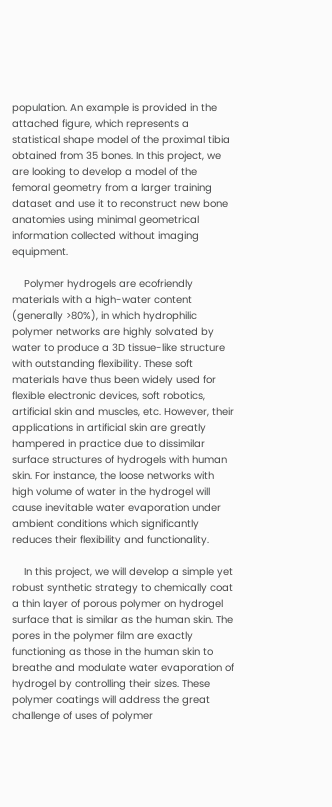population. An example is provided in the attached figure, which represents a statistical shape model of the proximal tibia obtained from 35 bones. In this project, we are looking to develop a model of the femoral geometry from a larger training dataset and use it to reconstruct new bone anatomies using minimal geometrical information collected without imaging equipment.

    Polymer hydrogels are ecofriendly materials with a high-water content (generally >80%), in which hydrophilic polymer networks are highly solvated by water to produce a 3D tissue-like structure with outstanding flexibility. These soft materials have thus been widely used for flexible electronic devices, soft robotics, artificial skin and muscles, etc. However, their applications in artificial skin are greatly hampered in practice due to dissimilar surface structures of hydrogels with human skin. For instance, the loose networks with high volume of water in the hydrogel will cause inevitable water evaporation under ambient conditions which significantly reduces their flexibility and functionality.

    In this project, we will develop a simple yet robust synthetic strategy to chemically coat a thin layer of porous polymer on hydrogel surface that is similar as the human skin. The pores in the polymer film are exactly functioning as those in the human skin to breathe and modulate water evaporation of hydrogel by controlling their sizes. These polymer coatings will address the great challenge of uses of polymer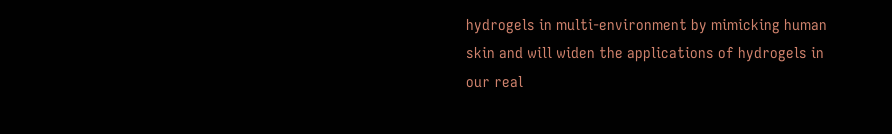hydrogels in multi-environment by mimicking human skin and will widen the applications of hydrogels in our real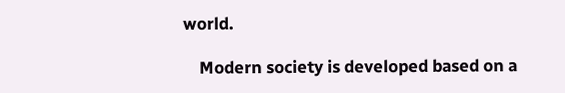world.

    Modern society is developed based on a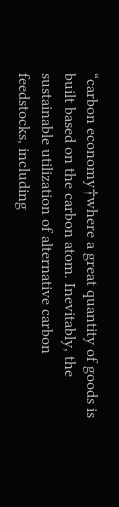“carbon economy†where a great quantity of goods is built based on the carbon atom. Inevitably, the sustainable utilization of alternative carbon feedstocks, including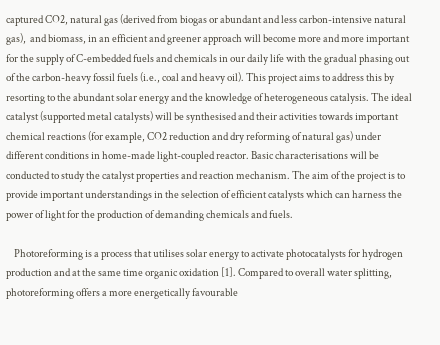captured CO2, natural gas (derived from biogas or abundant and less carbon-intensive natural gas),  and biomass, in an efficient and greener approach will become more and more important for the supply of C-embedded fuels and chemicals in our daily life with the gradual phasing out of the carbon-heavy fossil fuels (i.e., coal and heavy oil). This project aims to address this by resorting to the abundant solar energy and the knowledge of heterogeneous catalysis. The ideal catalyst (supported metal catalysts) will be synthesised and their activities towards important chemical reactions (for example, CO2 reduction and dry reforming of natural gas) under different conditions in home-made light-coupled reactor. Basic characterisations will be conducted to study the catalyst properties and reaction mechanism. The aim of the project is to provide important understandings in the selection of efficient catalysts which can harness the power of light for the production of demanding chemicals and fuels.

    Photoreforming is a process that utilises solar energy to activate photocatalysts for hydrogen production and at the same time organic oxidation [1]. Compared to overall water splitting, photoreforming offers a more energetically favourable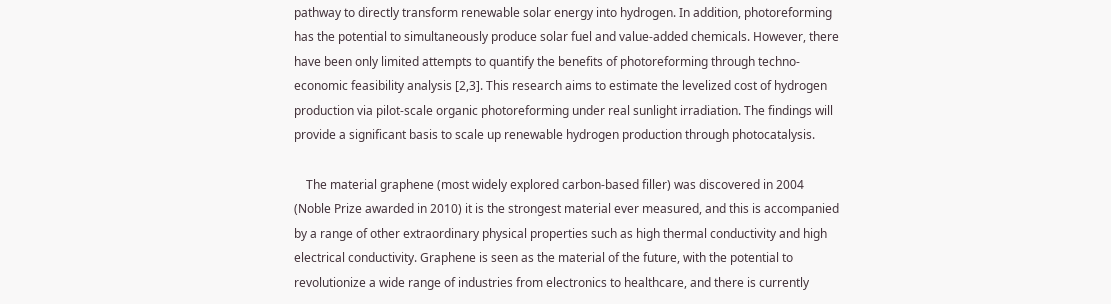pathway to directly transform renewable solar energy into hydrogen. In addition, photoreforming has the potential to simultaneously produce solar fuel and value-added chemicals. However, there have been only limited attempts to quantify the benefits of photoreforming through techno-economic feasibility analysis [2,3]. This research aims to estimate the levelized cost of hydrogen production via pilot-scale organic photoreforming under real sunlight irradiation. The findings will provide a significant basis to scale up renewable hydrogen production through photocatalysis.

    The material graphene (most widely explored carbon-based filler) was discovered in 2004 (Noble Prize awarded in 2010) it is the strongest material ever measured, and this is accompanied by a range of other extraordinary physical properties such as high thermal conductivity and high electrical conductivity. Graphene is seen as the material of the future, with the potential to revolutionize a wide range of industries from electronics to healthcare, and there is currently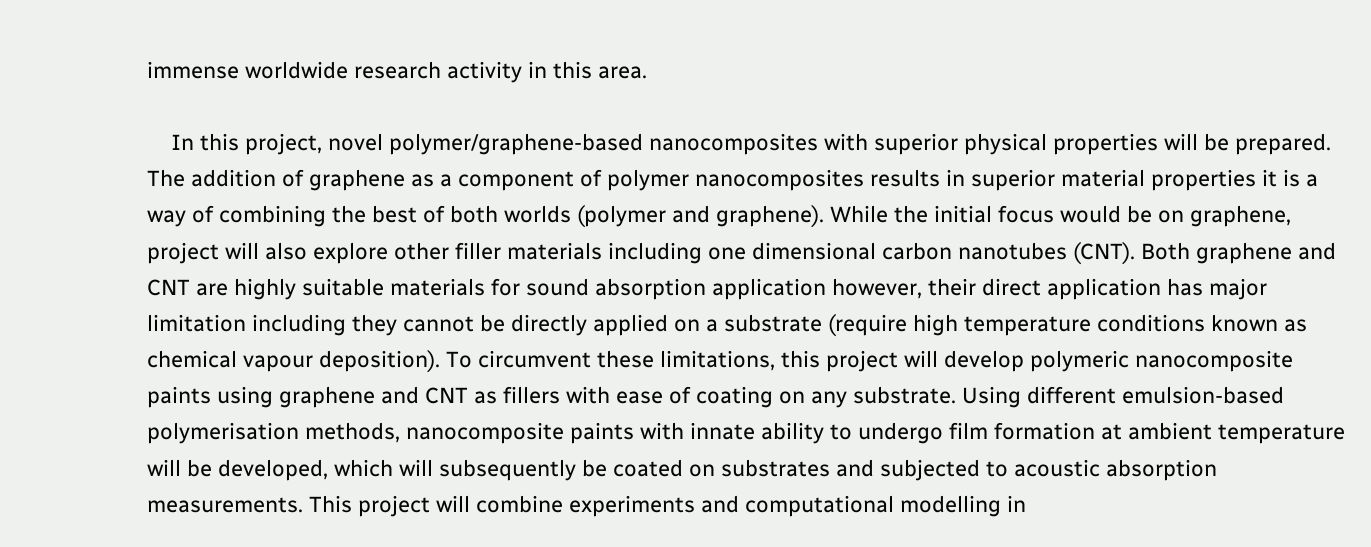immense worldwide research activity in this area.

    In this project, novel polymer/graphene-based nanocomposites with superior physical properties will be prepared. The addition of graphene as a component of polymer nanocomposites results in superior material properties it is a way of combining the best of both worlds (polymer and graphene). While the initial focus would be on graphene, project will also explore other filler materials including one dimensional carbon nanotubes (CNT). Both graphene and CNT are highly suitable materials for sound absorption application however, their direct application has major limitation including they cannot be directly applied on a substrate (require high temperature conditions known as chemical vapour deposition). To circumvent these limitations, this project will develop polymeric nanocomposite paints using graphene and CNT as fillers with ease of coating on any substrate. Using different emulsion-based polymerisation methods, nanocomposite paints with innate ability to undergo film formation at ambient temperature will be developed, which will subsequently be coated on substrates and subjected to acoustic absorption measurements. This project will combine experiments and computational modelling in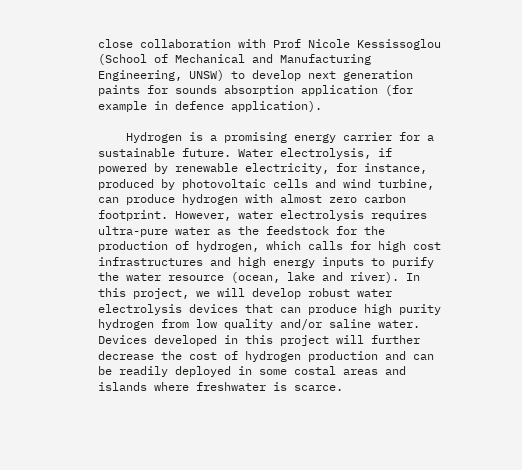close collaboration with Prof Nicole Kessissoglou (School of Mechanical and Manufacturing Engineering, UNSW) to develop next generation paints for sounds absorption application (for example in defence application).

    Hydrogen is a promising energy carrier for a sustainable future. Water electrolysis, if powered by renewable electricity, for instance, produced by photovoltaic cells and wind turbine, can produce hydrogen with almost zero carbon footprint. However, water electrolysis requires ultra-pure water as the feedstock for the production of hydrogen, which calls for high cost infrastructures and high energy inputs to purify the water resource (ocean, lake and river). In this project, we will develop robust water electrolysis devices that can produce high purity hydrogen from low quality and/or saline water. Devices developed in this project will further decrease the cost of hydrogen production and can be readily deployed in some costal areas and islands where freshwater is scarce.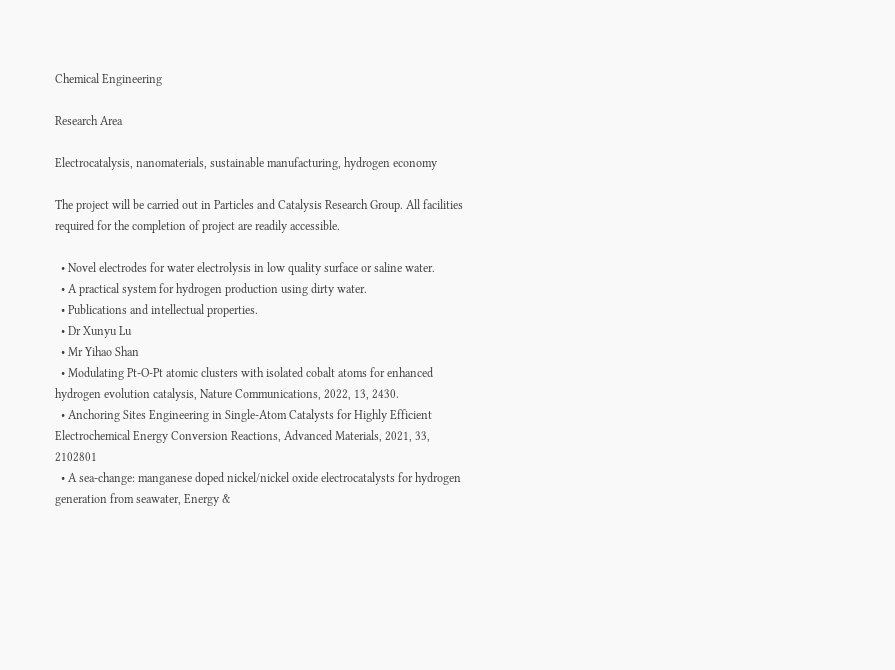Chemical Engineering

Research Area

Electrocatalysis, nanomaterials, sustainable manufacturing, hydrogen economy

The project will be carried out in Particles and Catalysis Research Group. All facilities required for the completion of project are readily accessible.

  • Novel electrodes for water electrolysis in low quality surface or saline water.
  • A practical system for hydrogen production using dirty water.
  • Publications and intellectual properties.
  • Dr Xunyu Lu
  • Mr Yihao Shan
  • Modulating Pt-O-Pt atomic clusters with isolated cobalt atoms for enhanced hydrogen evolution catalysis, Nature Communications, 2022, 13, 2430.
  • Anchoring Sites Engineering in Single-Atom Catalysts for Highly Efficient Electrochemical Energy Conversion Reactions, Advanced Materials, 2021, 33, 2102801
  • A sea-change: manganese doped nickel/nickel oxide electrocatalysts for hydrogen generation from seawater, Energy &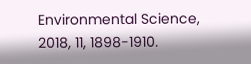Environmental Science, 2018, 11, 1898-1910.